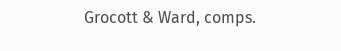Grocott & Ward, comps.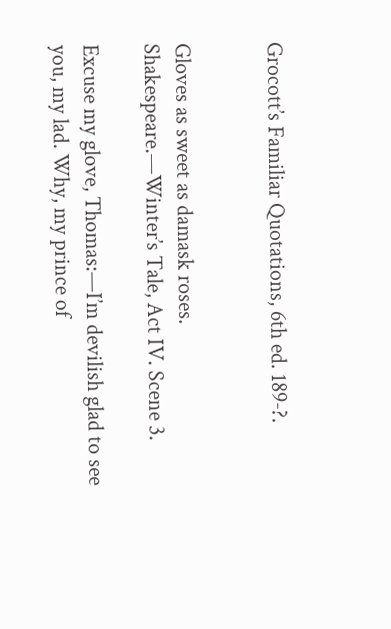Grocott’s Familiar Quotations, 6th ed. 189-?.


Gloves as sweet as damask roses.
Shakespeare.—Winter’s Tale, Act IV. Scene 3.

Excuse my glove, Thomas:—I’m devilish glad to see you, my lad. Why, my prince of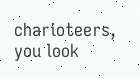charioteers, you look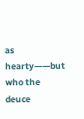as hearty——but who the deuce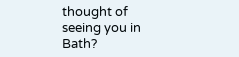thought of seeing you in Bath?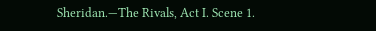Sheridan.—The Rivals, Act I. Scene 1.